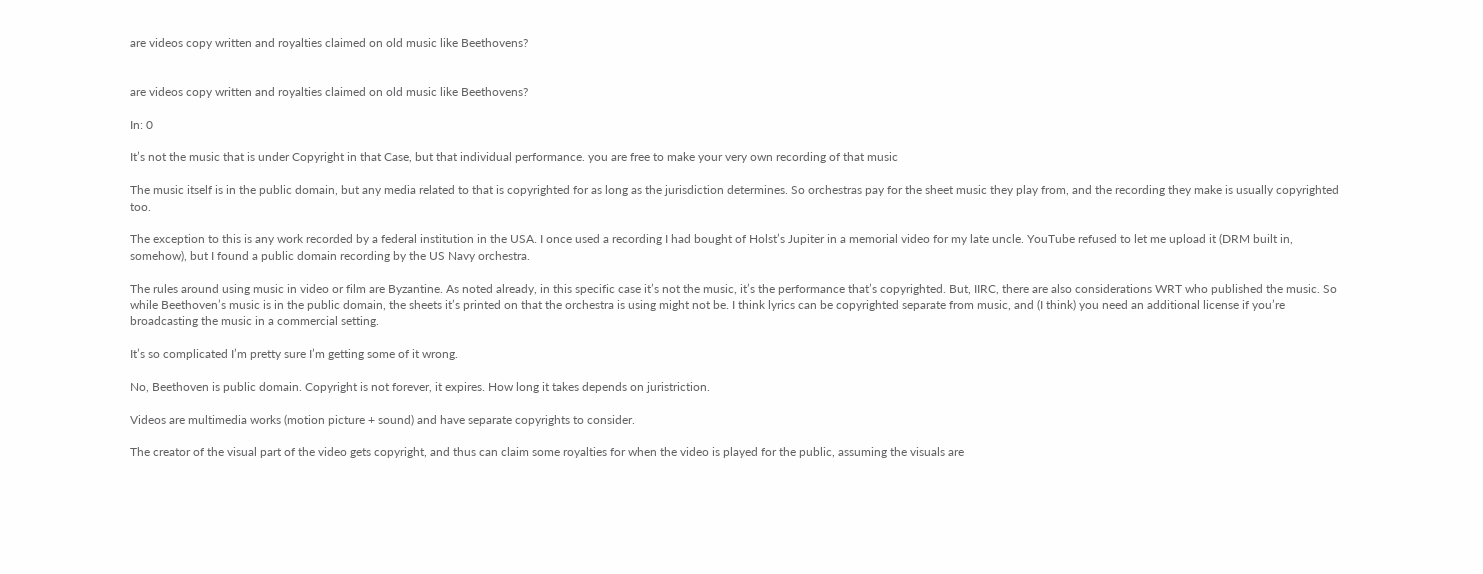are videos copy written and royalties claimed on old music like Beethovens?


are videos copy written and royalties claimed on old music like Beethovens?

In: 0

It’s not the music that is under Copyright in that Case, but that individual performance. you are free to make your very own recording of that music

The music itself is in the public domain, but any media related to that is copyrighted for as long as the jurisdiction determines. So orchestras pay for the sheet music they play from, and the recording they make is usually copyrighted too.

The exception to this is any work recorded by a federal institution in the USA. I once used a recording I had bought of Holst’s Jupiter in a memorial video for my late uncle. YouTube refused to let me upload it (DRM built in, somehow), but I found a public domain recording by the US Navy orchestra.

The rules around using music in video or film are Byzantine. As noted already, in this specific case it’s not the music, it’s the performance that’s copyrighted. But, IIRC, there are also considerations WRT who published the music. So while Beethoven’s music is in the public domain, the sheets it’s printed on that the orchestra is using might not be. I think lyrics can be copyrighted separate from music, and (I think) you need an additional license if you’re broadcasting the music in a commercial setting.

It’s so complicated I’m pretty sure I’m getting some of it wrong.

No, Beethoven is public domain. Copyright is not forever, it expires. How long it takes depends on juristriction.

Videos are multimedia works (motion picture + sound) and have separate copyrights to consider.

The creator of the visual part of the video gets copyright, and thus can claim some royalties for when the video is played for the public, assuming the visuals are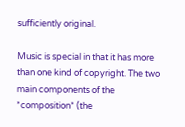sufficiently original.

Music is special in that it has more than one kind of copyright. The two main components of the *composition* (the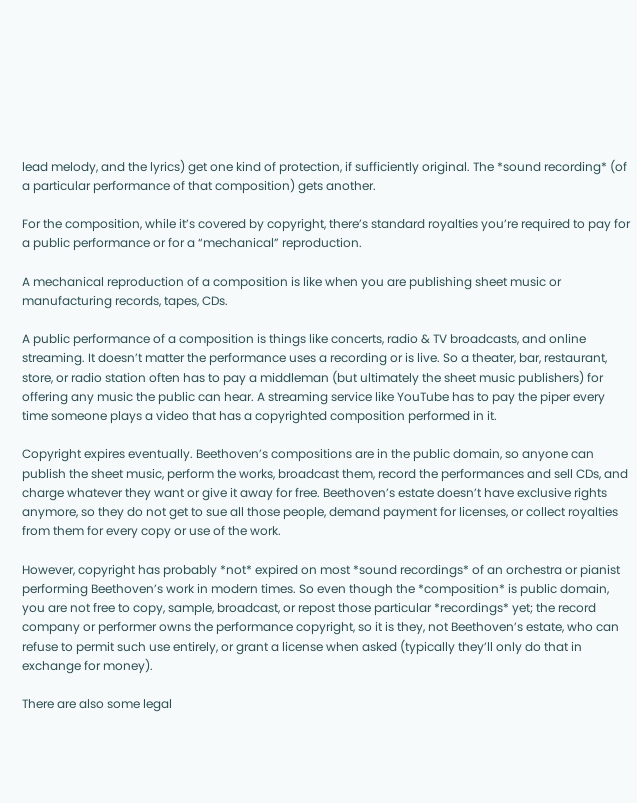lead melody, and the lyrics) get one kind of protection, if sufficiently original. The *sound recording* (of a particular performance of that composition) gets another.

For the composition, while it’s covered by copyright, there’s standard royalties you’re required to pay for a public performance or for a “mechanical” reproduction.

A mechanical reproduction of a composition is like when you are publishing sheet music or manufacturing records, tapes, CDs.

A public performance of a composition is things like concerts, radio & TV broadcasts, and online streaming. It doesn’t matter the performance uses a recording or is live. So a theater, bar, restaurant, store, or radio station often has to pay a middleman (but ultimately the sheet music publishers) for offering any music the public can hear. A streaming service like YouTube has to pay the piper every time someone plays a video that has a copyrighted composition performed in it.

Copyright expires eventually. Beethoven’s compositions are in the public domain, so anyone can publish the sheet music, perform the works, broadcast them, record the performances and sell CDs, and charge whatever they want or give it away for free. Beethoven’s estate doesn’t have exclusive rights anymore, so they do not get to sue all those people, demand payment for licenses, or collect royalties from them for every copy or use of the work.

However, copyright has probably *not* expired on most *sound recordings* of an orchestra or pianist performing Beethoven’s work in modern times. So even though the *composition* is public domain, you are not free to copy, sample, broadcast, or repost those particular *recordings* yet; the record company or performer owns the performance copyright, so it is they, not Beethoven’s estate, who can refuse to permit such use entirely, or grant a license when asked (typically they’ll only do that in exchange for money).

There are also some legal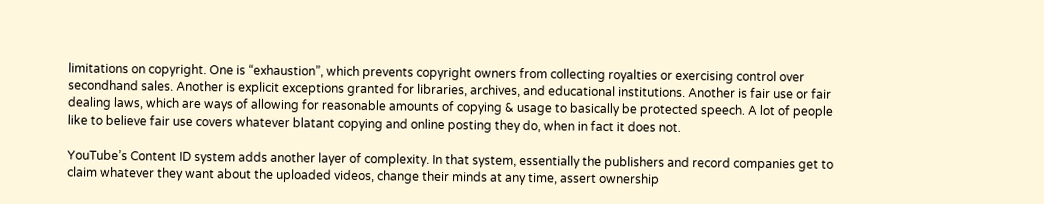limitations on copyright. One is “exhaustion”, which prevents copyright owners from collecting royalties or exercising control over secondhand sales. Another is explicit exceptions granted for libraries, archives, and educational institutions. Another is fair use or fair dealing laws, which are ways of allowing for reasonable amounts of copying & usage to basically be protected speech. A lot of people like to believe fair use covers whatever blatant copying and online posting they do, when in fact it does not.

YouTube’s Content ID system adds another layer of complexity. In that system, essentially the publishers and record companies get to claim whatever they want about the uploaded videos, change their minds at any time, assert ownership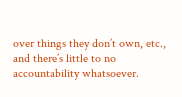over things they don’t own, etc., and there’s little to no accountability whatsoever.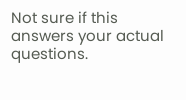Not sure if this answers your actual questions.